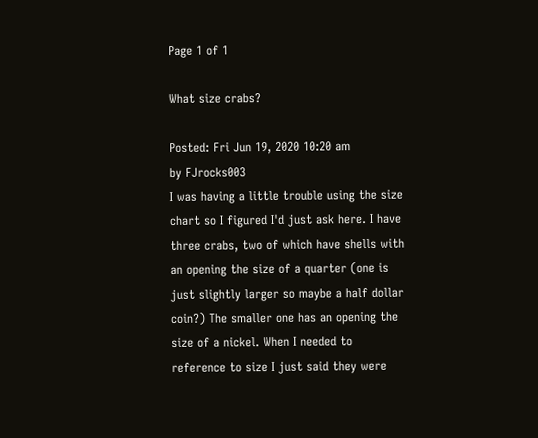Page 1 of 1

What size crabs?

Posted: Fri Jun 19, 2020 10:20 am
by FJrocks003
I was having a little trouble using the size chart so I figured I'd just ask here. I have three crabs, two of which have shells with an opening the size of a quarter (one is just slightly larger so maybe a half dollar coin?) The smaller one has an opening the size of a nickel. When I needed to reference to size I just said they were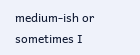medium-ish or sometimes I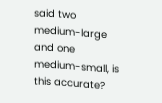said two medium-large and one medium-small, is this accurate?